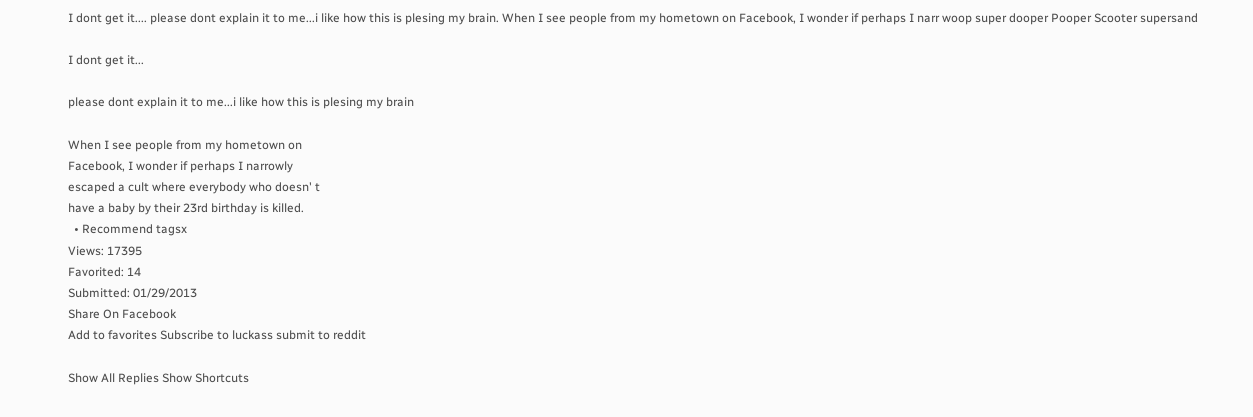I dont get it.... please dont explain it to me...i like how this is plesing my brain. When I see people from my hometown on Facebook, I wonder if perhaps I narr woop super dooper Pooper Scooter supersand

I dont get it...

please dont explain it to me...i like how this is plesing my brain

When I see people from my hometown on
Facebook, I wonder if perhaps I narrowly
escaped a cult where everybody who doesn' t
have a baby by their 23rd birthday is killed.
  • Recommend tagsx
Views: 17395
Favorited: 14
Submitted: 01/29/2013
Share On Facebook
Add to favorites Subscribe to luckass submit to reddit

Show All Replies Show Shortcuts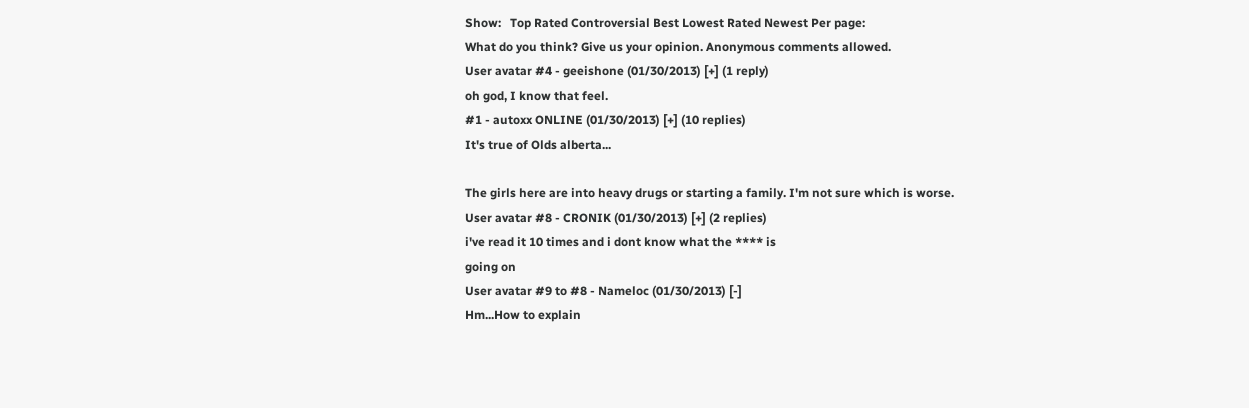Show:   Top Rated Controversial Best Lowest Rated Newest Per page:
What do you think? Give us your opinion. Anonymous comments allowed.
User avatar #4 - geeishone (01/30/2013) [+] (1 reply)
oh god, I know that feel.
#1 - autoxx ONLINE (01/30/2013) [+] (10 replies)
It's true of Olds alberta...

The girls here are into heavy drugs or starting a family. I'm not sure which is worse.
User avatar #8 - CRONIK (01/30/2013) [+] (2 replies)
i've read it 10 times and i dont know what the **** is
going on
User avatar #9 to #8 - Nameloc (01/30/2013) [-]
Hm...How to explain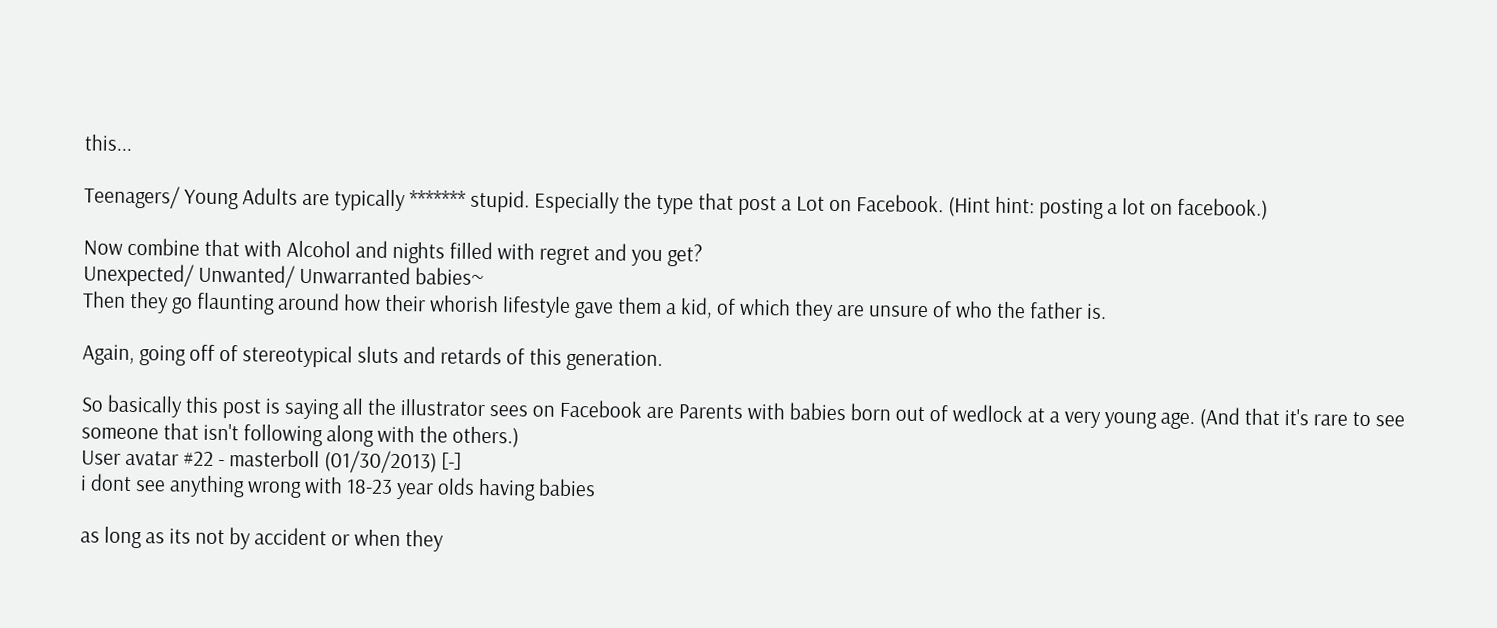this...

Teenagers/ Young Adults are typically ******* stupid. Especially the type that post a Lot on Facebook. (Hint hint: posting a lot on facebook.)

Now combine that with Alcohol and nights filled with regret and you get?
Unexpected/ Unwanted/ Unwarranted babies~
Then they go flaunting around how their whorish lifestyle gave them a kid, of which they are unsure of who the father is.

Again, going off of stereotypical sluts and retards of this generation.

So basically this post is saying all the illustrator sees on Facebook are Parents with babies born out of wedlock at a very young age. (And that it's rare to see someone that isn't following along with the others.)
User avatar #22 - masterboll (01/30/2013) [-]
i dont see anything wrong with 18-23 year olds having babies

as long as its not by accident or when they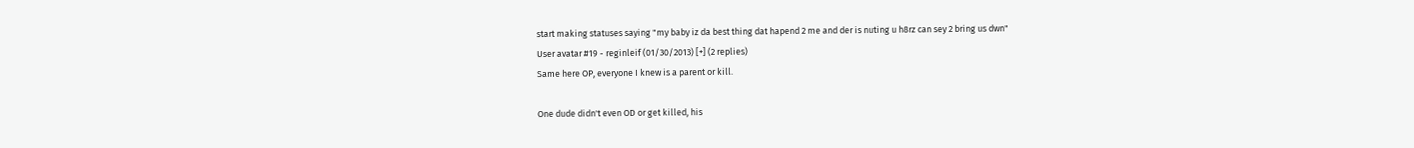start making statuses saying "my baby iz da best thing dat hapend 2 me and der is nuting u h8rz can sey 2 bring us dwn"
User avatar #19 - reginleif (01/30/2013) [+] (2 replies)
Same here OP, everyone I knew is a parent or kill.

One dude didn't even OD or get killed, his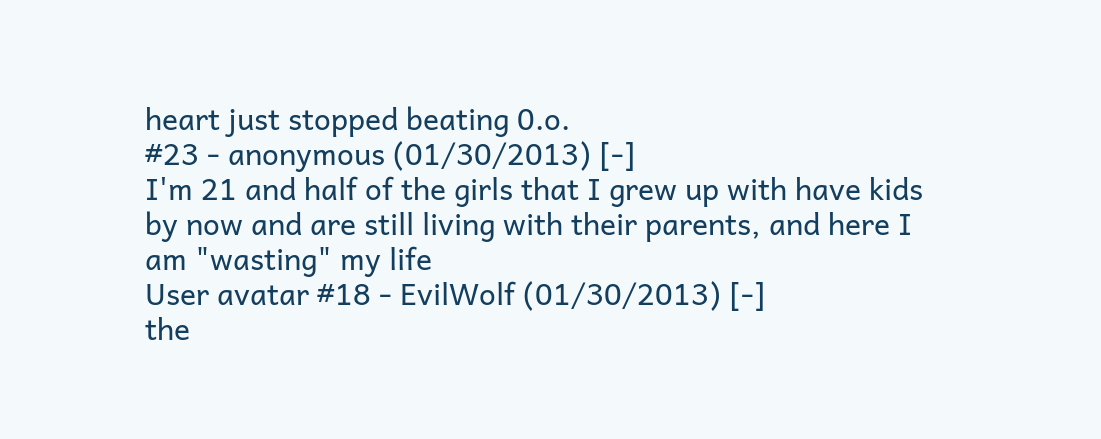heart just stopped beating 0.o.
#23 - anonymous (01/30/2013) [-]
I'm 21 and half of the girls that I grew up with have kids by now and are still living with their parents, and here I am "wasting" my life
User avatar #18 - EvilWolf (01/30/2013) [-]
the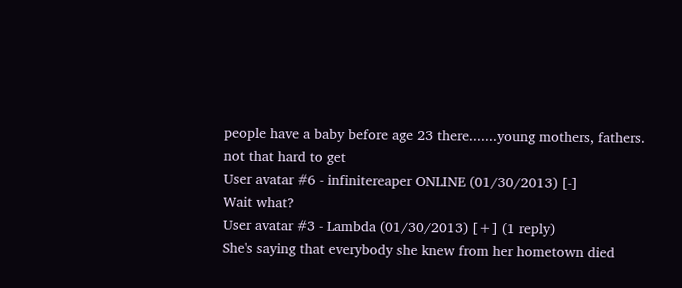people have a baby before age 23 there.......young mothers, fathers. not that hard to get
User avatar #6 - infinitereaper ONLINE (01/30/2013) [-]
Wait what?
User avatar #3 - Lambda (01/30/2013) [+] (1 reply)
She's saying that everybody she knew from her hometown died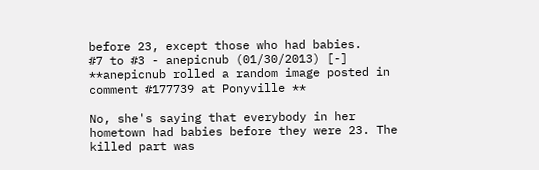before 23, except those who had babies.
#7 to #3 - anepicnub (01/30/2013) [-]
**anepicnub rolled a random image posted in comment #177739 at Ponyville **

No, she's saying that everybody in her hometown had babies before they were 23. The killed part was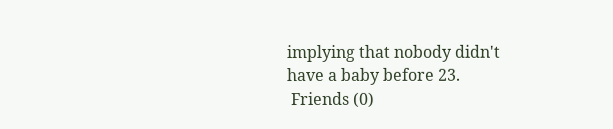implying that nobody didn't have a baby before 23.
 Friends (0)